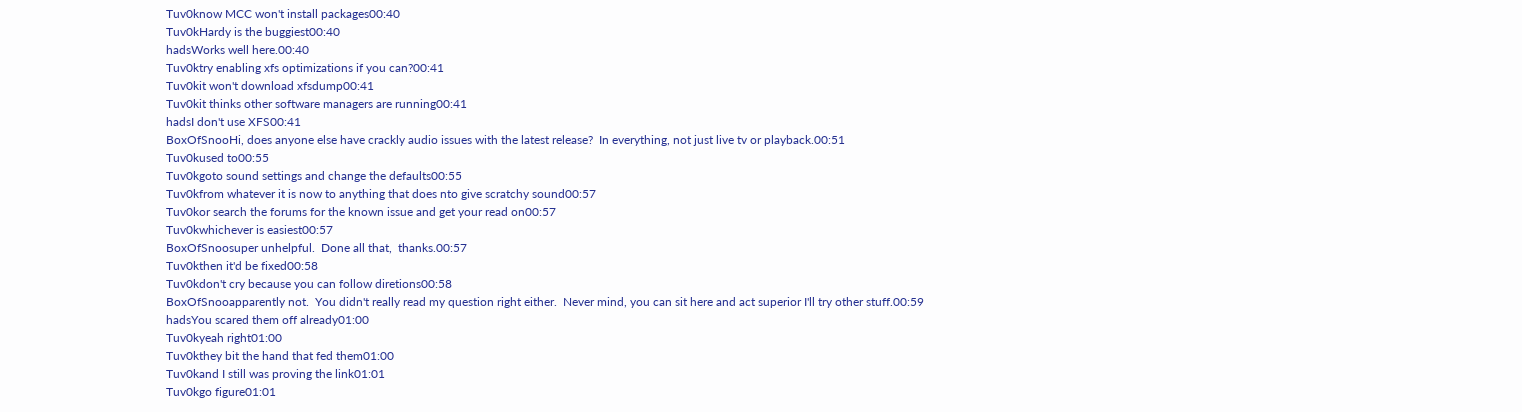Tuv0know MCC won't install packages00:40
Tuv0kHardy is the buggiest00:40
hadsWorks well here.00:40
Tuv0ktry enabling xfs optimizations if you can?00:41
Tuv0kit won't download xfsdump00:41
Tuv0kit thinks other software managers are running00:41
hadsI don't use XFS00:41
BoxOfSnooHi, does anyone else have crackly audio issues with the latest release?  In everything, not just live tv or playback.00:51
Tuv0kused to00:55
Tuv0kgoto sound settings and change the defaults00:55
Tuv0kfrom whatever it is now to anything that does nto give scratchy sound00:57
Tuv0kor search the forums for the known issue and get your read on00:57
Tuv0kwhichever is easiest00:57
BoxOfSnoosuper unhelpful.  Done all that,  thanks.00:57
Tuv0kthen it'd be fixed00:58
Tuv0kdon't cry because you can follow diretions00:58
BoxOfSnooapparently not.  You didn't really read my question right either.  Never mind, you can sit here and act superior I'll try other stuff.00:59
hadsYou scared them off already01:00
Tuv0kyeah right01:00
Tuv0kthey bit the hand that fed them01:00
Tuv0kand I still was proving the link01:01
Tuv0kgo figure01:01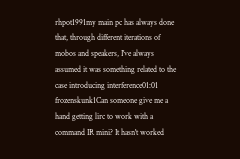rhpot1991my main pc has always done that, through different iterations of mobos and speakers, I've always assumed it was something related to the case introducing interference01:01
frozenskunk1Can someone give me a hand getting lirc to work with a command IR mini? It hasn't worked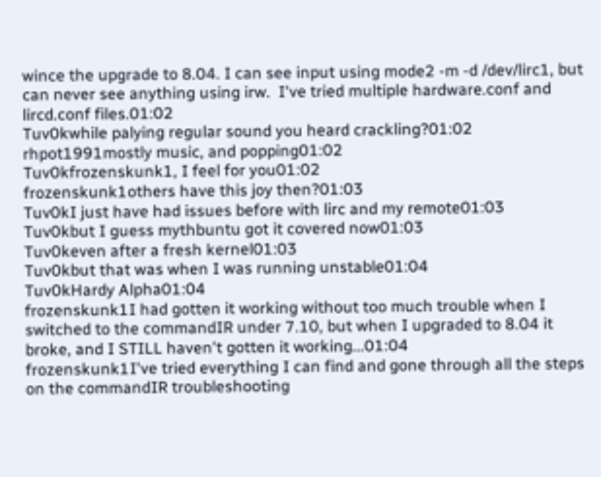wince the upgrade to 8.04. I can see input using mode2 -m -d /dev/lirc1, but can never see anything using irw.  I've tried multiple hardware.conf and lircd.conf files.01:02
Tuv0kwhile palying regular sound you heard crackling?01:02
rhpot1991mostly music, and popping01:02
Tuv0kfrozenskunk1, I feel for you01:02
frozenskunk1others have this joy then?01:03
Tuv0kI just have had issues before with lirc and my remote01:03
Tuv0kbut I guess mythbuntu got it covered now01:03
Tuv0keven after a fresh kernel01:03
Tuv0kbut that was when I was running unstable01:04
Tuv0kHardy Alpha01:04
frozenskunk1I had gotten it working without too much trouble when I switched to the commandIR under 7.10, but when I upgraded to 8.04 it broke, and I STILL haven't gotten it working...01:04
frozenskunk1I've tried everything I can find and gone through all the steps on the commandIR troubleshooting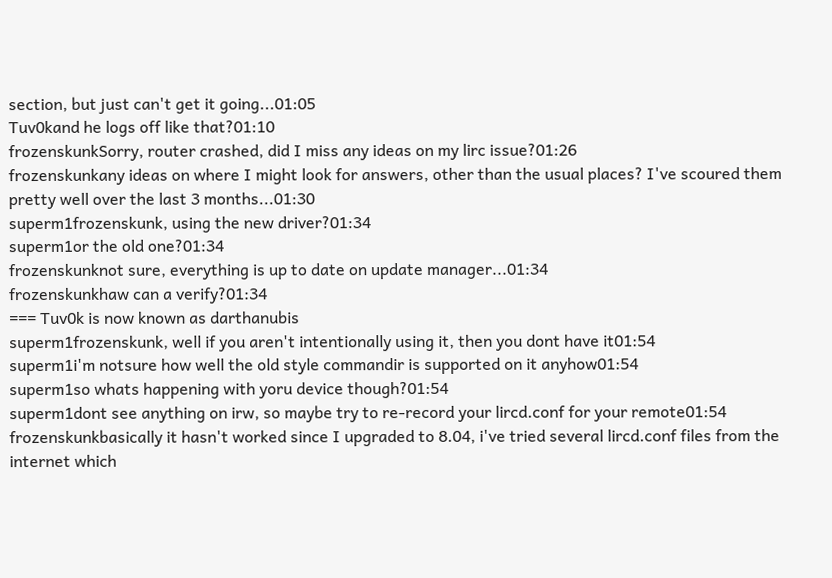section, but just can't get it going...01:05
Tuv0kand he logs off like that?01:10
frozenskunkSorry, router crashed, did I miss any ideas on my lirc issue?01:26
frozenskunkany ideas on where I might look for answers, other than the usual places? I've scoured them pretty well over the last 3 months...01:30
superm1frozenskunk, using the new driver?01:34
superm1or the old one?01:34
frozenskunknot sure, everything is up to date on update manager...01:34
frozenskunkhaw can a verify?01:34
=== Tuv0k is now known as darthanubis
superm1frozenskunk, well if you aren't intentionally using it, then you dont have it01:54
superm1i'm notsure how well the old style commandir is supported on it anyhow01:54
superm1so whats happening with yoru device though?01:54
superm1dont see anything on irw, so maybe try to re-record your lircd.conf for your remote01:54
frozenskunkbasically it hasn't worked since I upgraded to 8.04, i've tried several lircd.conf files from the internet which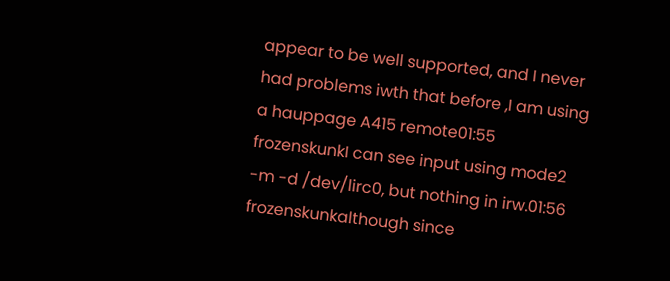appear to be well supported, and I never had problems iwth that before ,I am using a hauppage A415 remote01:55
frozenskunkI can see input using mode2 -m -d /dev/lirc0, but nothing in irw.01:56
frozenskunkalthough since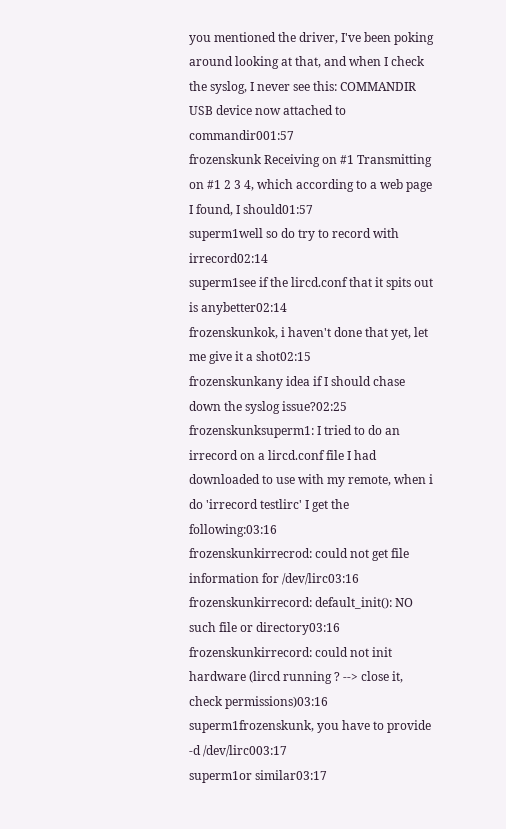you mentioned the driver, I've been poking around looking at that, and when I check the syslog, I never see this: COMMANDIR USB device now attached to commandir001:57
frozenskunk Receiving on #1 Transmitting on #1 2 3 4, which according to a web page I found, I should01:57
superm1well so do try to record with irrecord02:14
superm1see if the lircd.conf that it spits out is anybetter02:14
frozenskunkok, i haven't done that yet, let me give it a shot02:15
frozenskunkany idea if I should chase down the syslog issue?02:25
frozenskunksuperm1: I tried to do an irrecord on a lircd.conf file I had downloaded to use with my remote, when i do 'irrecord testlirc' I get the following:03:16
frozenskunkirrecrod: could not get file information for /dev/lirc03:16
frozenskunkirrecord: default_init(): NO such file or directory03:16
frozenskunkirrecord: could not init hardware (lircd running ? --> close it, check permissions)03:16
superm1frozenskunk, you have to provide -d /dev/lirc003:17
superm1or similar03:17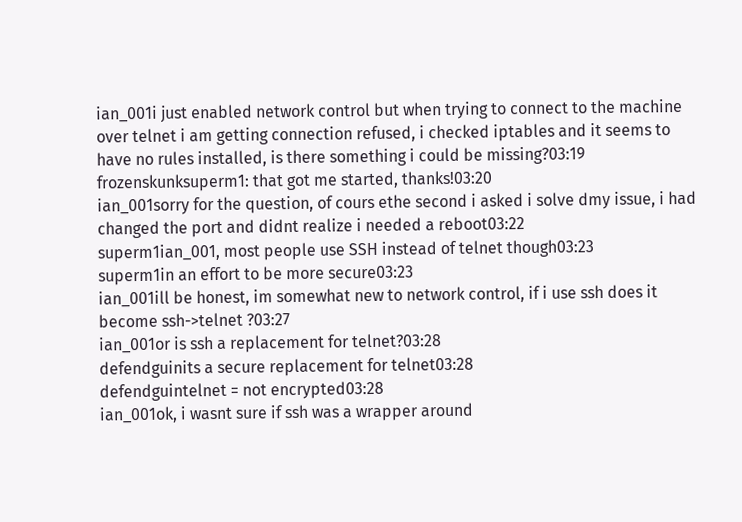ian_001i just enabled network control but when trying to connect to the machine over telnet i am getting connection refused, i checked iptables and it seems to have no rules installed, is there something i could be missing?03:19
frozenskunksuperm1: that got me started, thanks!03:20
ian_001sorry for the question, of cours ethe second i asked i solve dmy issue, i had changed the port and didnt realize i needed a reboot03:22
superm1ian_001, most people use SSH instead of telnet though03:23
superm1in an effort to be more secure03:23
ian_001ill be honest, im somewhat new to network control, if i use ssh does it become ssh->telnet ?03:27
ian_001or is ssh a replacement for telnet?03:28
defendguinits a secure replacement for telnet03:28
defendguintelnet = not encrypted03:28
ian_001ok, i wasnt sure if ssh was a wrapper around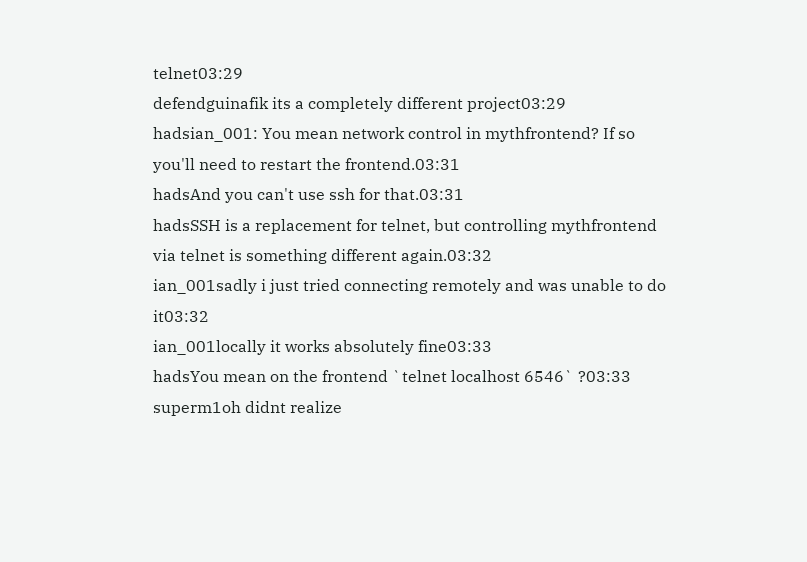telnet03:29
defendguinafik its a completely different project03:29
hadsian_001: You mean network control in mythfrontend? If so you'll need to restart the frontend.03:31
hadsAnd you can't use ssh for that.03:31
hadsSSH is a replacement for telnet, but controlling mythfrontend via telnet is something different again.03:32
ian_001sadly i just tried connecting remotely and was unable to do it03:32
ian_001locally it works absolutely fine03:33
hadsYou mean on the frontend `telnet localhost 6546` ?03:33
superm1oh didnt realize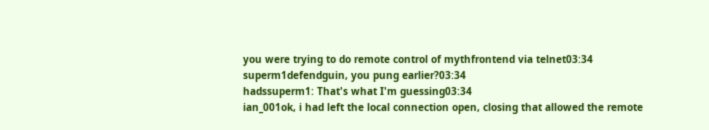you were trying to do remote control of mythfrontend via telnet03:34
superm1defendguin, you pung earlier?03:34
hadssuperm1: That's what I'm guessing03:34
ian_001ok, i had left the local connection open, closing that allowed the remote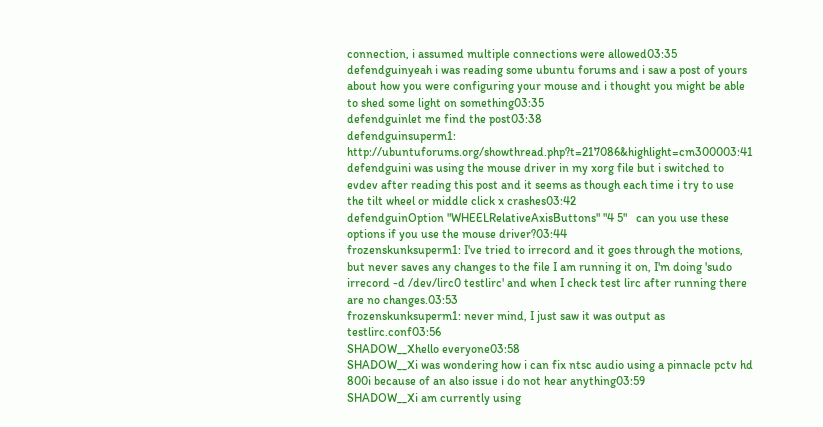connection, i assumed multiple connections were allowed03:35
defendguinyeah i was reading some ubuntu forums and i saw a post of yours about how you were configuring your mouse and i thought you might be able to shed some light on something03:35
defendguinlet me find the post03:38
defendguinsuperm1: http://ubuntuforums.org/showthread.php?t=217086&highlight=cm300003:41
defendguini was using the mouse driver in my xorg file but i switched to evdev after reading this post and it seems as though each time i try to use the tilt wheel or middle click x crashes03:42
defendguinOption "WHEELRelativeAxisButtons" "4 5"   can you use these options if you use the mouse driver?03:44
frozenskunksuperm1: I've tried to irrecord and it goes through the motions, but never saves any changes to the file I am running it on, I'm doing 'sudo irrecord -d /dev/lirc0 testlirc' and when I check test lirc after running there are no changes.03:53
frozenskunksuperm1: never mind, I just saw it was output as testlirc.conf03:56
SHADOW__Xhello everyone03:58
SHADOW__Xi was wondering how i can fix ntsc audio using a pinnacle pctv hd 800i because of an also issue i do not hear anything03:59
SHADOW__Xi am currently using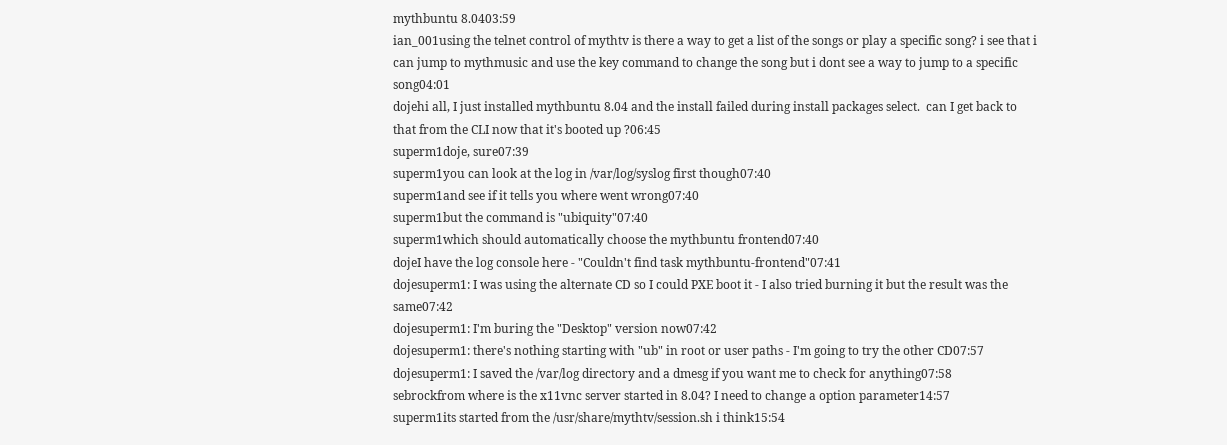mythbuntu 8.0403:59
ian_001using the telnet control of mythtv is there a way to get a list of the songs or play a specific song? i see that i can jump to mythmusic and use the key command to change the song but i dont see a way to jump to a specific song04:01
dojehi all, I just installed mythbuntu 8.04 and the install failed during install packages select.  can I get back to that from the CLI now that it's booted up ?06:45
superm1doje, sure07:39
superm1you can look at the log in /var/log/syslog first though07:40
superm1and see if it tells you where went wrong07:40
superm1but the command is "ubiquity"07:40
superm1which should automatically choose the mythbuntu frontend07:40
dojeI have the log console here - "Couldn't find task mythbuntu-frontend"07:41
dojesuperm1: I was using the alternate CD so I could PXE boot it - I also tried burning it but the result was the same07:42
dojesuperm1: I'm buring the "Desktop" version now07:42
dojesuperm1: there's nothing starting with "ub" in root or user paths - I'm going to try the other CD07:57
dojesuperm1: I saved the /var/log directory and a dmesg if you want me to check for anything07:58
sebrockfrom where is the x11vnc server started in 8.04? I need to change a option parameter14:57
superm1its started from the /usr/share/mythtv/session.sh i think15:54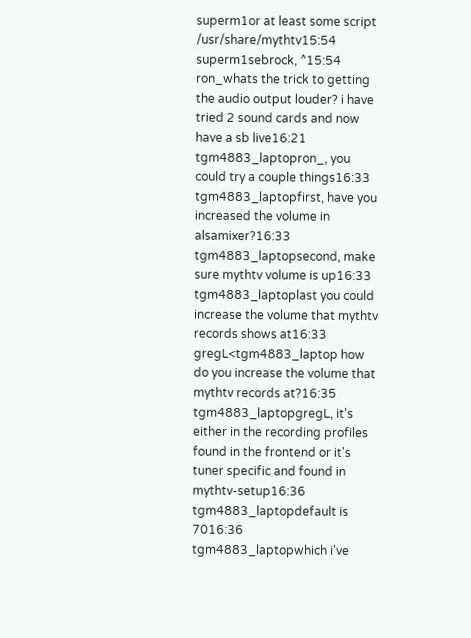superm1or at least some script /usr/share/mythtv15:54
superm1sebrock, ^15:54
ron_whats the trick to getting the audio output louder? i have tried 2 sound cards and now have a sb live16:21
tgm4883_laptopron_, you could try a couple things16:33
tgm4883_laptopfirst, have you increased the volume in alsamixer?16:33
tgm4883_laptopsecond, make sure mythtv volume is up16:33
tgm4883_laptoplast you could increase the volume that mythtv records shows at16:33
gregL<tgm4883_laptop how do you increase the volume that mythtv records at?16:35
tgm4883_laptopgregL, it's either in the recording profiles found in the frontend or it's tuner specific and found in mythtv-setup16:36
tgm4883_laptopdefault is 7016:36
tgm4883_laptopwhich i've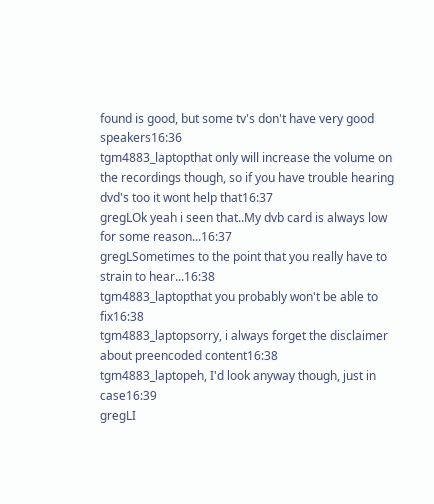found is good, but some tv's don't have very good speakers16:36
tgm4883_laptopthat only will increase the volume on the recordings though, so if you have trouble hearing dvd's too it wont help that16:37
gregLOk yeah i seen that..My dvb card is always low for some reason...16:37
gregLSometimes to the point that you really have to strain to hear...16:38
tgm4883_laptopthat you probably won't be able to fix16:38
tgm4883_laptopsorry, i always forget the disclaimer about preencoded content16:38
tgm4883_laptopeh, I'd look anyway though, just in case16:39
gregLI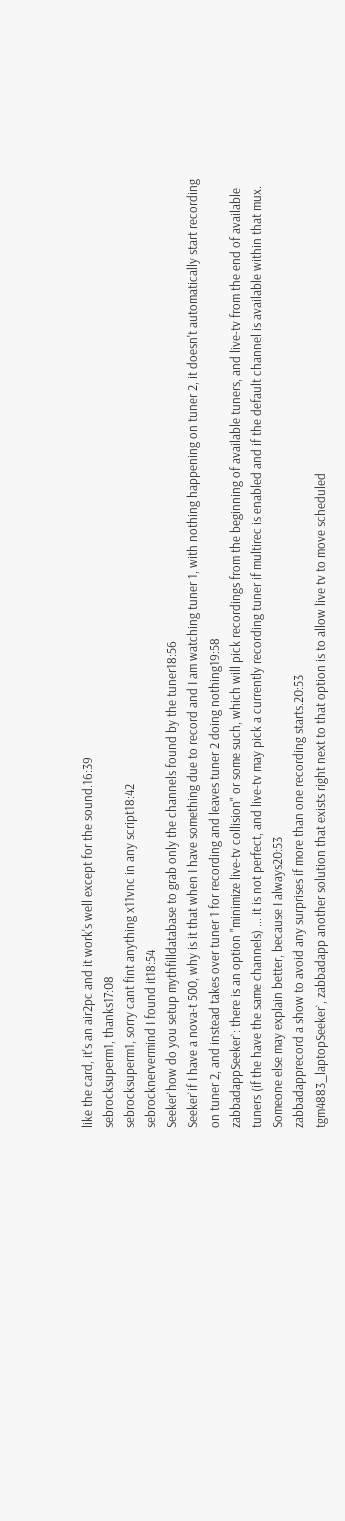like the card, it's an air2pc and it work's well except for the sound.16:39
sebrocksuperm1, thanks17:08
sebrocksuperm1, sorry cant fint anything x11vnc in any script18:42
sebrocknervermind I found it18:54
Seeker`how do you setup mythfilldatabase to grab only the channels found by the tuner18:56
Seeker`if I have a nova-t 500, why is it that when I have something due to record and I am watching tuner 1, with nothing happening on tuner 2, it doesn't automatically start recording on tuner 2, and instead takes over tuner 1 for recording and leaves tuner 2 doing nothing19:58
zabbadappSeeker`: there is an option "minimize live-tv collision" or some such, which will pick recordings from the beginning of available tuners, and live-tv from the end of available tuners (if the have the same channels) ... it is not perfect, and live-tv may pick a currently recording tuner if multirec is enabled and if the default channel is available within that mux. Someone else may explain better, because I always20:53
zabbadapprecord a show to avoid any surprises if more than one recording starts.20:53
tgm4883_laptopSeeker`, zabbadapp another solution that exists right next to that option is to allow live tv to move scheduled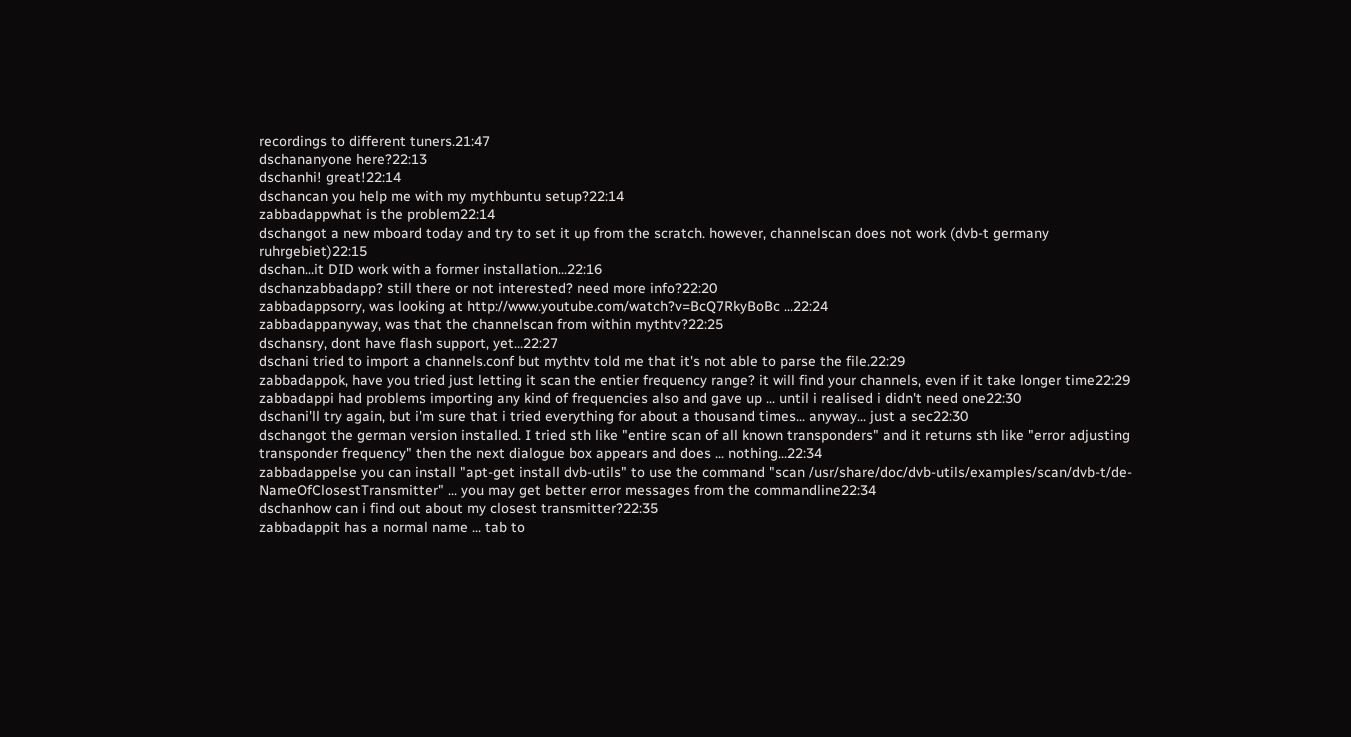recordings to different tuners.21:47
dschananyone here?22:13
dschanhi! great!22:14
dschancan you help me with my mythbuntu setup?22:14
zabbadappwhat is the problem22:14
dschangot a new mboard today and try to set it up from the scratch. however, channelscan does not work (dvb-t germany ruhrgebiet)22:15
dschan...it DID work with a former installation...22:16
dschanzabbadapp? still there or not interested? need more info?22:20
zabbadappsorry, was looking at http://www.youtube.com/watch?v=BcQ7RkyBoBc ...22:24
zabbadappanyway, was that the channelscan from within mythtv?22:25
dschansry, dont have flash support, yet...22:27
dschani tried to import a channels.conf but mythtv told me that it's not able to parse the file.22:29
zabbadappok, have you tried just letting it scan the entier frequency range? it will find your channels, even if it take longer time22:29
zabbadappi had problems importing any kind of frequencies also and gave up ... until i realised i didn't need one22:30
dschani'll try again, but i'm sure that i tried everything for about a thousand times... anyway... just a sec22:30
dschangot the german version installed. I tried sth like "entire scan of all known transponders" and it returns sth like "error adjusting transponder frequency" then the next dialogue box appears and does ... nothing...22:34
zabbadappelse you can install "apt-get install dvb-utils" to use the command "scan /usr/share/doc/dvb-utils/examples/scan/dvb-t/de-NameOfClosestTransmitter" ... you may get better error messages from the commandline22:34
dschanhow can i find out about my closest transmitter?22:35
zabbadappit has a normal name ... tab to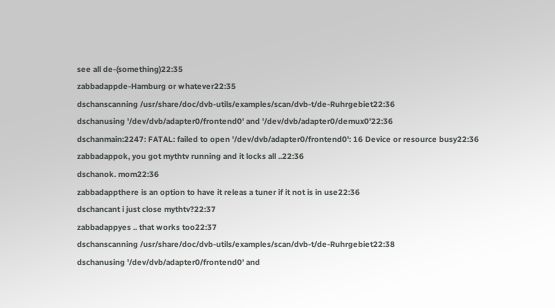see all de-(something)22:35
zabbadappde-Hamburg or whatever22:35
dschanscanning /usr/share/doc/dvb-utils/examples/scan/dvb-t/de-Ruhrgebiet22:36
dschanusing '/dev/dvb/adapter0/frontend0' and '/dev/dvb/adapter0/demux0'22:36
dschanmain:2247: FATAL: failed to open '/dev/dvb/adapter0/frontend0': 16 Device or resource busy22:36
zabbadappok, you got mythtv running and it locks all ..22:36
dschanok. mom22:36
zabbadappthere is an option to have it releas a tuner if it not is in use22:36
dschancant i just close mythtv?22:37
zabbadappyes .. that works too22:37
dschanscanning /usr/share/doc/dvb-utils/examples/scan/dvb-t/de-Ruhrgebiet22:38
dschanusing '/dev/dvb/adapter0/frontend0' and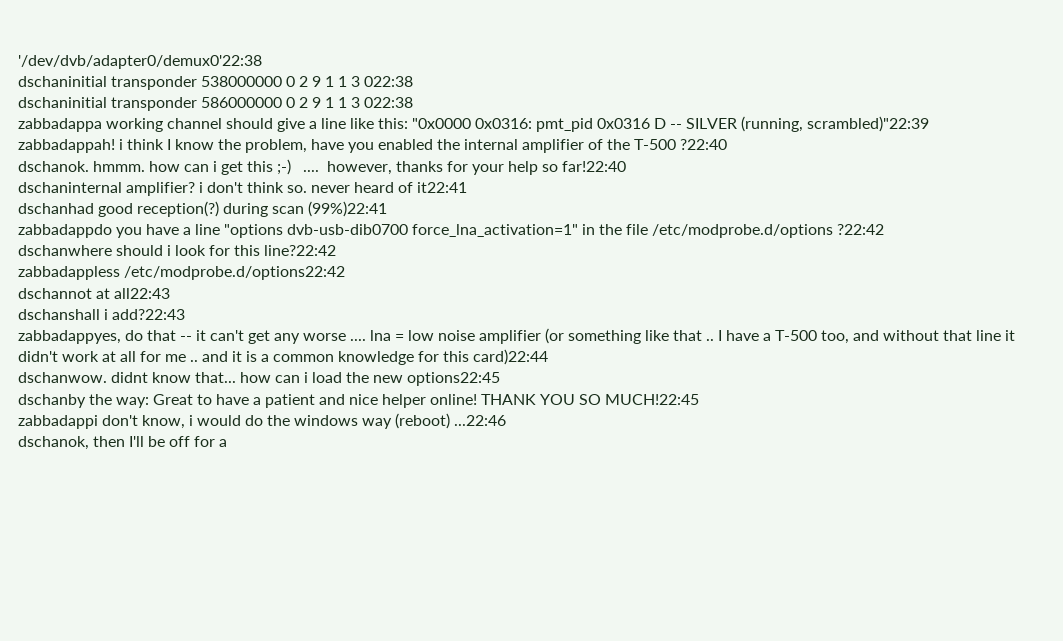'/dev/dvb/adapter0/demux0'22:38
dschaninitial transponder 538000000 0 2 9 1 1 3 022:38
dschaninitial transponder 586000000 0 2 9 1 1 3 022:38
zabbadappa working channel should give a line like this: "0x0000 0x0316: pmt_pid 0x0316 D -- SILVER (running, scrambled)"22:39
zabbadappah! i think I know the problem, have you enabled the internal amplifier of the T-500 ?22:40
dschanok. hmmm. how can i get this ;-)   ....  however, thanks for your help so far!22:40
dschaninternal amplifier? i don't think so. never heard of it22:41
dschanhad good reception(?) during scan (99%)22:41
zabbadappdo you have a line "options dvb-usb-dib0700 force_lna_activation=1" in the file /etc/modprobe.d/options ?22:42
dschanwhere should i look for this line?22:42
zabbadappless /etc/modprobe.d/options22:42
dschannot at all22:43
dschanshall i add?22:43
zabbadappyes, do that -- it can't get any worse .... lna = low noise amplifier (or something like that .. I have a T-500 too, and without that line it didn't work at all for me .. and it is a common knowledge for this card)22:44
dschanwow. didnt know that... how can i load the new options22:45
dschanby the way: Great to have a patient and nice helper online! THANK YOU SO MUCH!22:45
zabbadappi don't know, i would do the windows way (reboot) ...22:46
dschanok, then I'll be off for a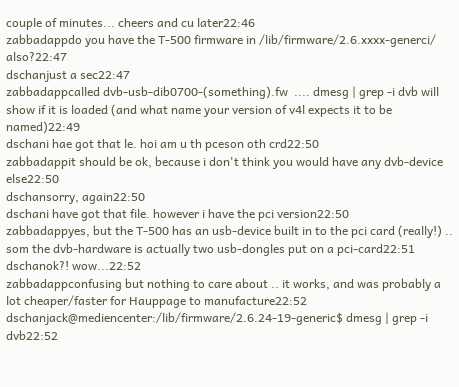couple of minutes... cheers and cu later22:46
zabbadappdo you have the T-500 firmware in /lib/firmware/2.6.xxxx-generci/ also?22:47
dschanjust a sec22:47
zabbadappcalled dvb-usb-dib0700-(something).fw  .... dmesg | grep -i dvb will show if it is loaded (and what name your version of v4l expects it to be named)22:49
dschani hae got that le. hoi am u th pceson oth crd22:50
zabbadappit should be ok, because i don't think you would have any dvb-device else22:50
dschansorry, again22:50
dschani have got that file. however i have the pci version22:50
zabbadappyes, but the T-500 has an usb-device built in to the pci card (really!) .. som the dvb-hardware is actually two usb-dongles put on a pci-card22:51
dschanok?! wow...22:52
zabbadappconfusing but nothing to care about .. it works, and was probably a lot cheaper/faster for Hauppage to manufacture22:52
dschanjack@mediencenter:/lib/firmware/2.6.24-19-generic$ dmesg | grep -i dvb22:52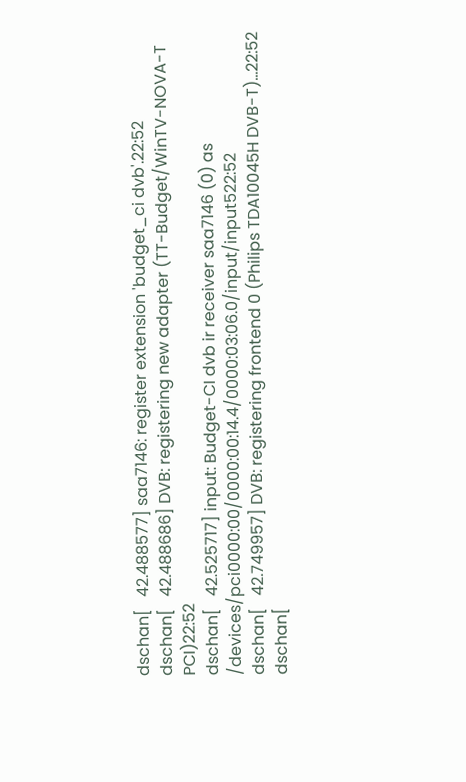dschan[   42.488577] saa7146: register extension 'budget_ci dvb'.22:52
dschan[   42.488686] DVB: registering new adapter (TT-Budget/WinTV-NOVA-T PCI)22:52
dschan[   42.525717] input: Budget-CI dvb ir receiver saa7146 (0) as /devices/pci0000:00/0000:00:14.4/0000:03:06.0/input/input522:52
dschan[   42.749957] DVB: registering frontend 0 (Philips TDA10045H DVB-T)...22:52
dschan[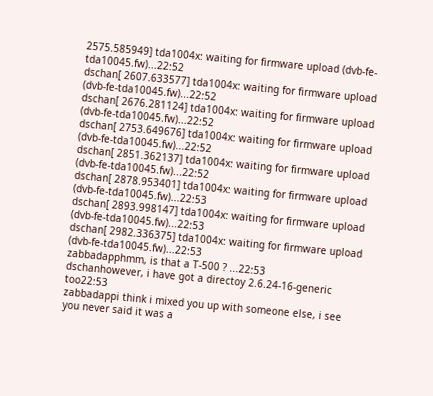2575.585949] tda1004x: waiting for firmware upload (dvb-fe-tda10045.fw)...22:52
dschan[ 2607.633577] tda1004x: waiting for firmware upload (dvb-fe-tda10045.fw)...22:52
dschan[ 2676.281124] tda1004x: waiting for firmware upload (dvb-fe-tda10045.fw)...22:52
dschan[ 2753.649676] tda1004x: waiting for firmware upload (dvb-fe-tda10045.fw)...22:52
dschan[ 2851.362137] tda1004x: waiting for firmware upload (dvb-fe-tda10045.fw)...22:52
dschan[ 2878.953401] tda1004x: waiting for firmware upload (dvb-fe-tda10045.fw)...22:53
dschan[ 2893.998147] tda1004x: waiting for firmware upload (dvb-fe-tda10045.fw)...22:53
dschan[ 2982.336375] tda1004x: waiting for firmware upload (dvb-fe-tda10045.fw)...22:53
zabbadapphmm, is that a T-500 ? ...22:53
dschanhowever, i have got a directoy 2.6.24-16-generic too22:53
zabbadappi think i mixed you up with someone else, i see you never said it was a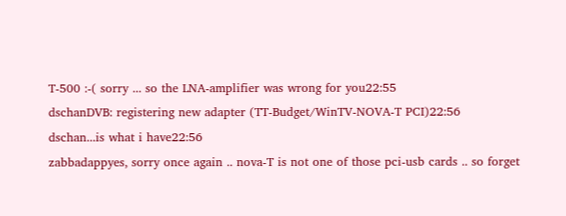T-500 :-( sorry ... so the LNA-amplifier was wrong for you22:55
dschanDVB: registering new adapter (TT-Budget/WinTV-NOVA-T PCI)22:56
dschan...is what i have22:56
zabbadappyes, sorry once again .. nova-T is not one of those pci-usb cards .. so forget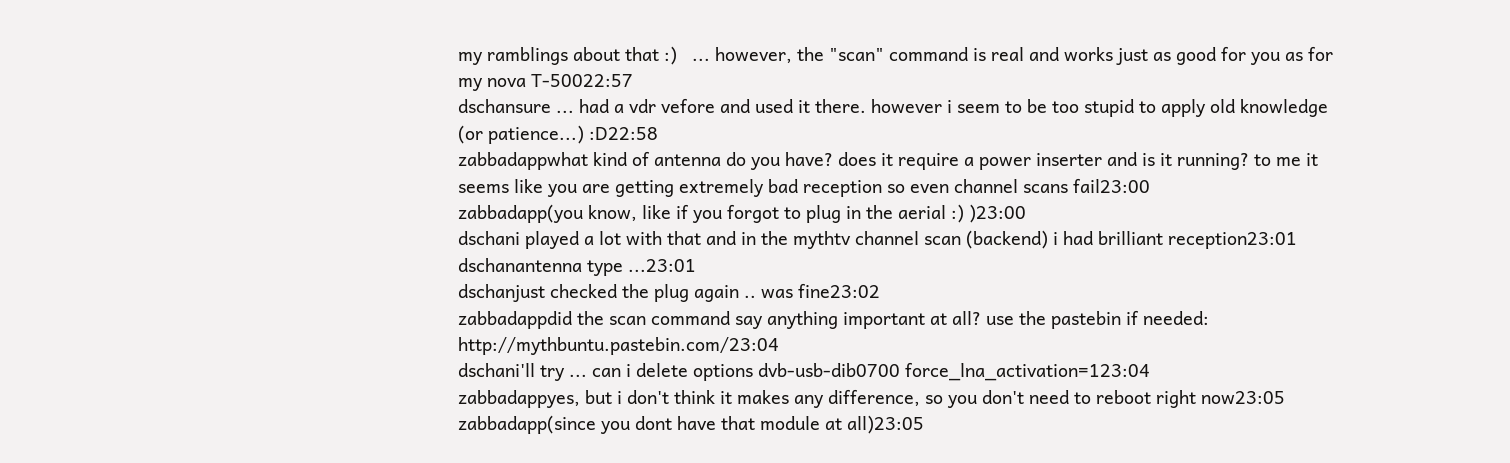my ramblings about that :)   ... however, the "scan" command is real and works just as good for you as for my nova T-50022:57
dschansure ... had a vdr vefore and used it there. however i seem to be too stupid to apply old knowledge (or patience...) :D22:58
zabbadappwhat kind of antenna do you have? does it require a power inserter and is it running? to me it seems like you are getting extremely bad reception so even channel scans fail23:00
zabbadapp(you know, like if you forgot to plug in the aerial :) )23:00
dschani played a lot with that and in the mythtv channel scan (backend) i had brilliant reception23:01
dschanantenna type ...23:01
dschanjust checked the plug again .. was fine23:02
zabbadappdid the scan command say anything important at all? use the pastebin if needed: http://mythbuntu.pastebin.com/23:04
dschani'll try ... can i delete options dvb-usb-dib0700 force_lna_activation=123:04
zabbadappyes, but i don't think it makes any difference, so you don't need to reboot right now23:05
zabbadapp(since you dont have that module at all)23:05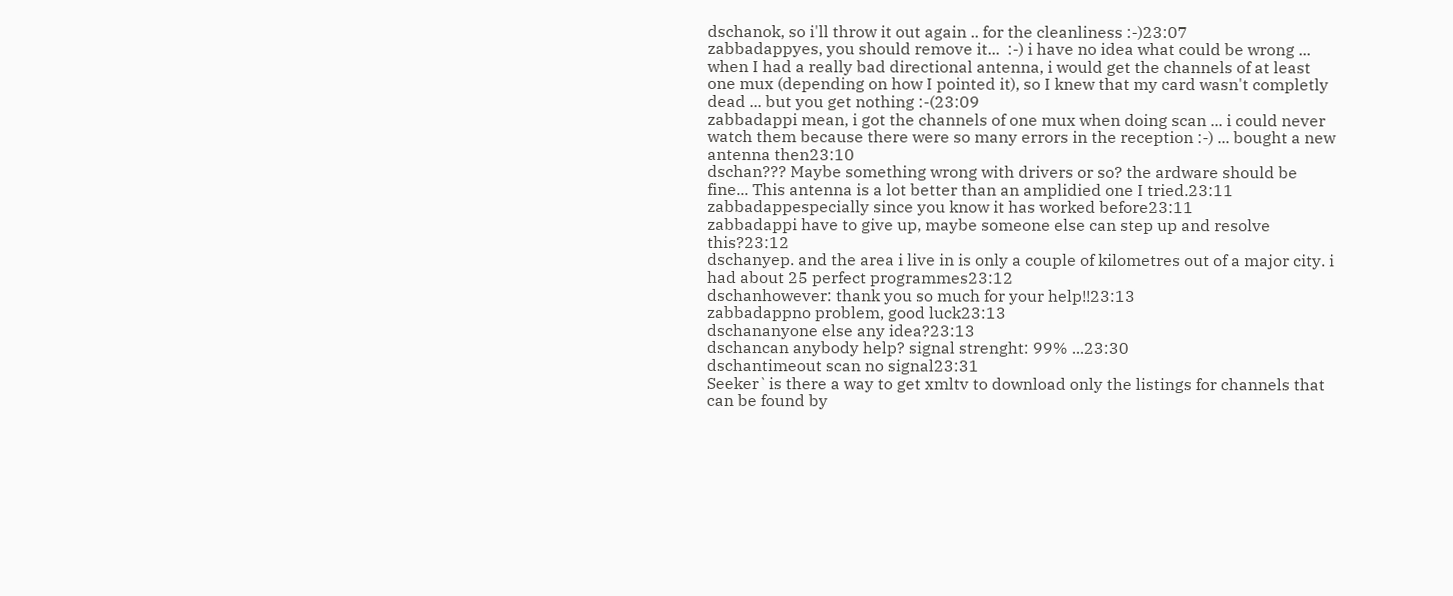dschanok, so i'll throw it out again .. for the cleanliness :-)23:07
zabbadappyes, you should remove it...  :-) i have no idea what could be wrong ... when I had a really bad directional antenna, i would get the channels of at least one mux (depending on how I pointed it), so I knew that my card wasn't completly dead ... but you get nothing :-(23:09
zabbadappi mean, i got the channels of one mux when doing scan ... i could never watch them because there were so many errors in the reception :-) ... bought a new antenna then23:10
dschan??? Maybe something wrong with drivers or so? the ardware should be fine... This antenna is a lot better than an amplidied one I tried.23:11
zabbadappespecially since you know it has worked before23:11
zabbadappi have to give up, maybe someone else can step up and resolve this?23:12
dschanyep. and the area i live in is only a couple of kilometres out of a major city. i had about 25 perfect programmes23:12
dschanhowever: thank you so much for your help!!23:13
zabbadappno problem, good luck23:13
dschananyone else any idea?23:13
dschancan anybody help? signal strenght: 99% ...23:30
dschantimeout scan no signal23:31
Seeker`is there a way to get xmltv to download only the listings for channels that can be found by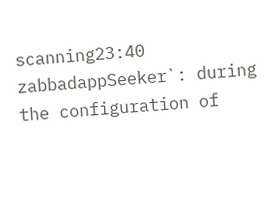scanning23:40
zabbadappSeeker`: during the configuration of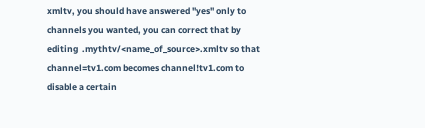xmltv, you should have answered "yes" only to channels you wanted, you can correct that by editing  .mythtv/<name_of_source>.xmltv so that channel=tv1.com becomes channel!tv1.com to disable a certain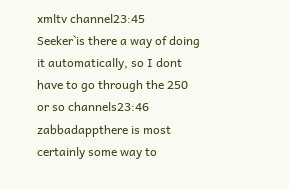xmltv channel23:45
Seeker`is there a way of doing it automatically, so I dont have to go through the 250 or so channels23:46
zabbadappthere is most certainly some way to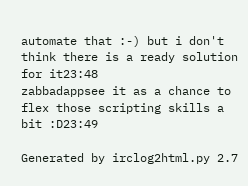automate that :-) but i don't think there is a ready solution for it23:48
zabbadappsee it as a chance to flex those scripting skills a bit :D23:49

Generated by irclog2html.py 2.7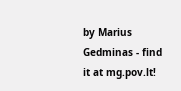by Marius Gedminas - find it at mg.pov.lt!